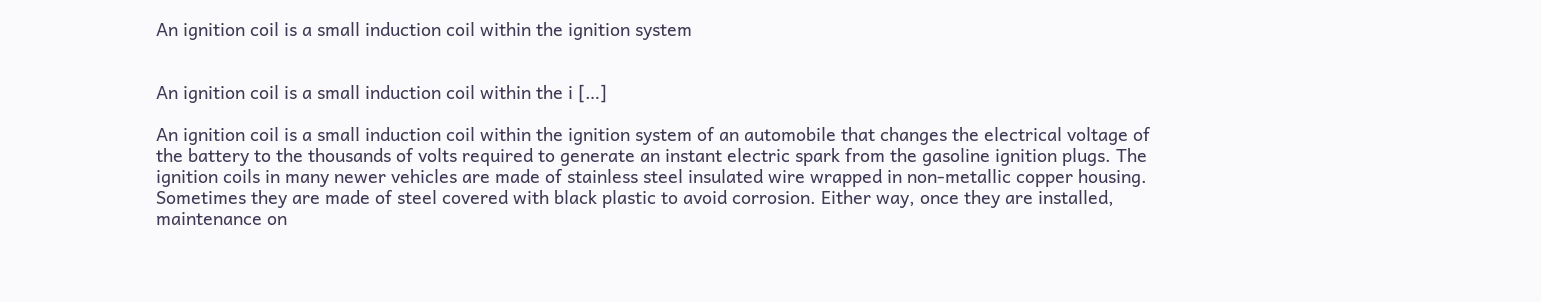An ignition coil is a small induction coil within the ignition system


An ignition coil is a small induction coil within the i […]

An ignition coil is a small induction coil within the ignition system of an automobile that changes the electrical voltage of the battery to the thousands of volts required to generate an instant electric spark from the gasoline ignition plugs. The ignition coils in many newer vehicles are made of stainless steel insulated wire wrapped in non-metallic copper housing. Sometimes they are made of steel covered with black plastic to avoid corrosion. Either way, once they are installed, maintenance on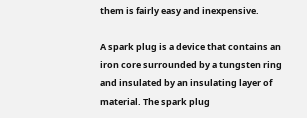them is fairly easy and inexpensive.

A spark plug is a device that contains an iron core surrounded by a tungsten ring and insulated by an insulating layer of material. The spark plug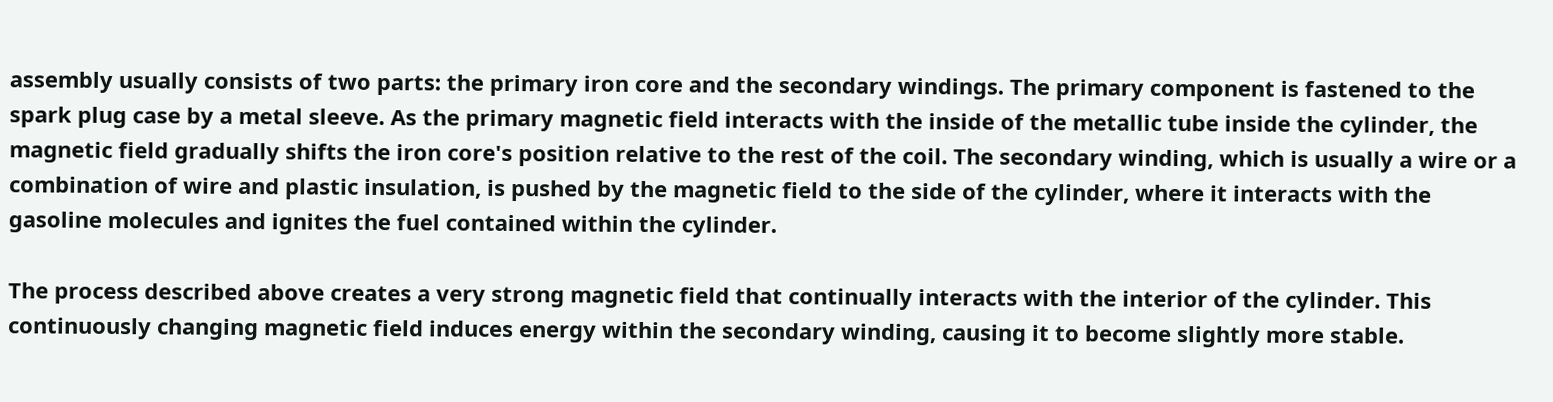assembly usually consists of two parts: the primary iron core and the secondary windings. The primary component is fastened to the spark plug case by a metal sleeve. As the primary magnetic field interacts with the inside of the metallic tube inside the cylinder, the magnetic field gradually shifts the iron core's position relative to the rest of the coil. The secondary winding, which is usually a wire or a combination of wire and plastic insulation, is pushed by the magnetic field to the side of the cylinder, where it interacts with the gasoline molecules and ignites the fuel contained within the cylinder.

The process described above creates a very strong magnetic field that continually interacts with the interior of the cylinder. This continuously changing magnetic field induces energy within the secondary winding, causing it to become slightly more stable.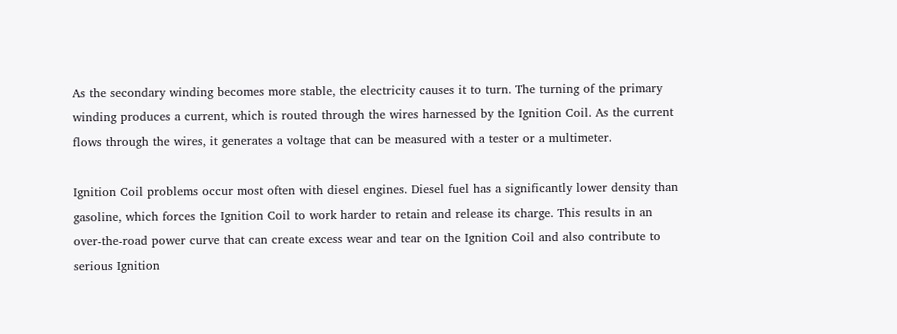As the secondary winding becomes more stable, the electricity causes it to turn. The turning of the primary winding produces a current, which is routed through the wires harnessed by the Ignition Coil. As the current flows through the wires, it generates a voltage that can be measured with a tester or a multimeter.

Ignition Coil problems occur most often with diesel engines. Diesel fuel has a significantly lower density than gasoline, which forces the Ignition Coil to work harder to retain and release its charge. This results in an over-the-road power curve that can create excess wear and tear on the Ignition Coil and also contribute to serious Ignition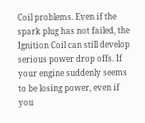Coil problems. Even if the spark plug has not failed, the Ignition Coil can still develop serious power drop offs. If your engine suddenly seems to be losing power, even if you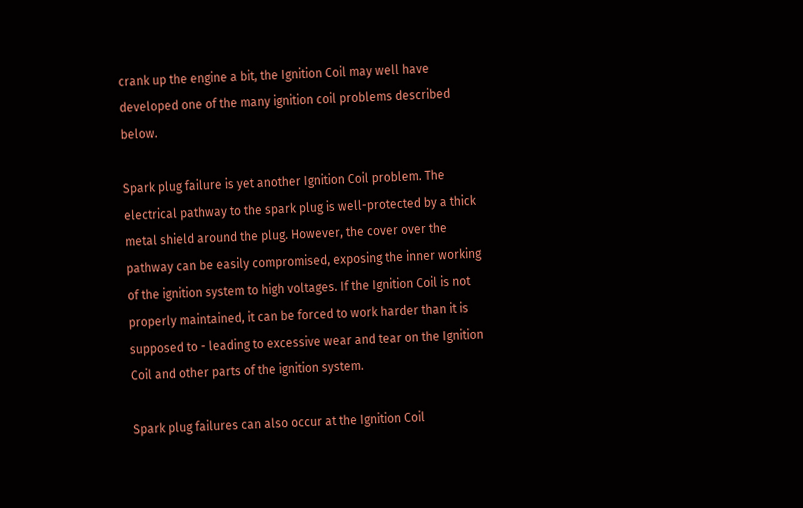crank up the engine a bit, the Ignition Coil may well have developed one of the many ignition coil problems described below.

Spark plug failure is yet another Ignition Coil problem. The electrical pathway to the spark plug is well-protected by a thick metal shield around the plug. However, the cover over the pathway can be easily compromised, exposing the inner working of the ignition system to high voltages. If the Ignition Coil is not properly maintained, it can be forced to work harder than it is supposed to - leading to excessive wear and tear on the Ignition Coil and other parts of the ignition system.

Spark plug failures can also occur at the Ignition Coil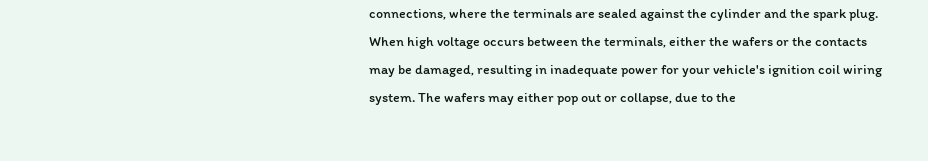connections, where the terminals are sealed against the cylinder and the spark plug. When high voltage occurs between the terminals, either the wafers or the contacts may be damaged, resulting in inadequate power for your vehicle's ignition coil wiring system. The wafers may either pop out or collapse, due to the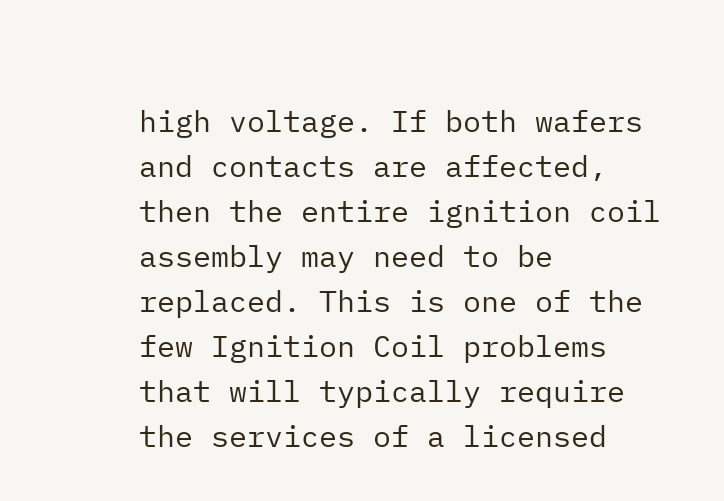high voltage. If both wafers and contacts are affected, then the entire ignition coil assembly may need to be replaced. This is one of the few Ignition Coil problems that will typically require the services of a licensed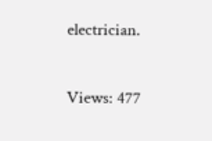electrician.

Views: 477